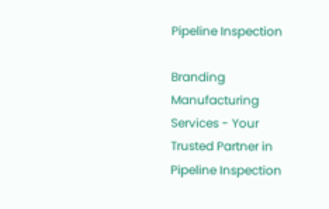Pipeline Inspection

Branding Manufacturing Services - Your Trusted Partner in Pipeline Inspection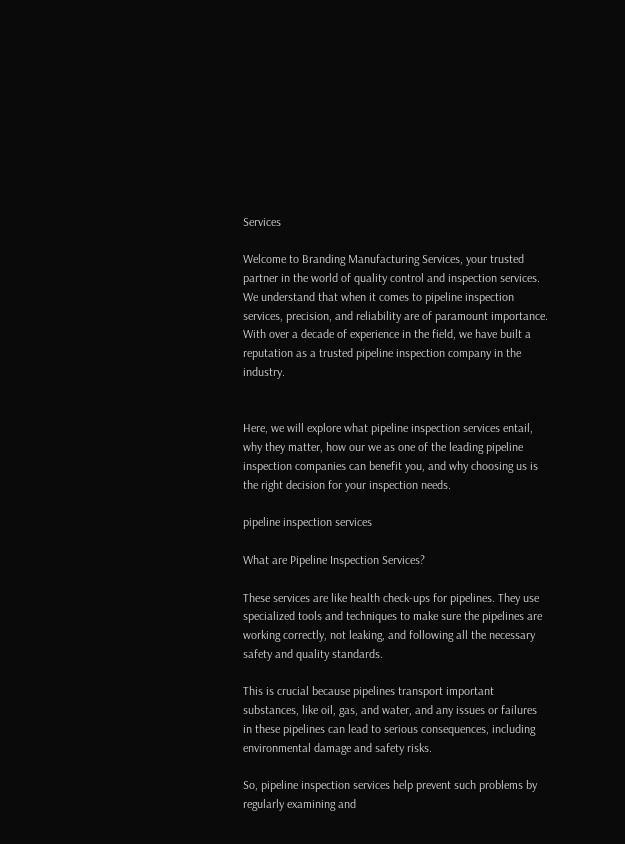Services

Welcome to Branding Manufacturing Services, your trusted partner in the world of quality control and inspection services. We understand that when it comes to pipeline inspection services, precision, and reliability are of paramount importance. With over a decade of experience in the field, we have built a reputation as a trusted pipeline inspection company in the industry.


Here, we will explore what pipeline inspection services entail, why they matter, how our we as one of the leading pipeline inspection companies can benefit you, and why choosing us is the right decision for your inspection needs.

pipeline inspection services

What are Pipeline Inspection Services?

These services are like health check-ups for pipelines. They use specialized tools and techniques to make sure the pipelines are working correctly, not leaking, and following all the necessary safety and quality standards.

This is crucial because pipelines transport important substances, like oil, gas, and water, and any issues or failures in these pipelines can lead to serious consequences, including environmental damage and safety risks.

So, pipeline inspection services help prevent such problems by regularly examining and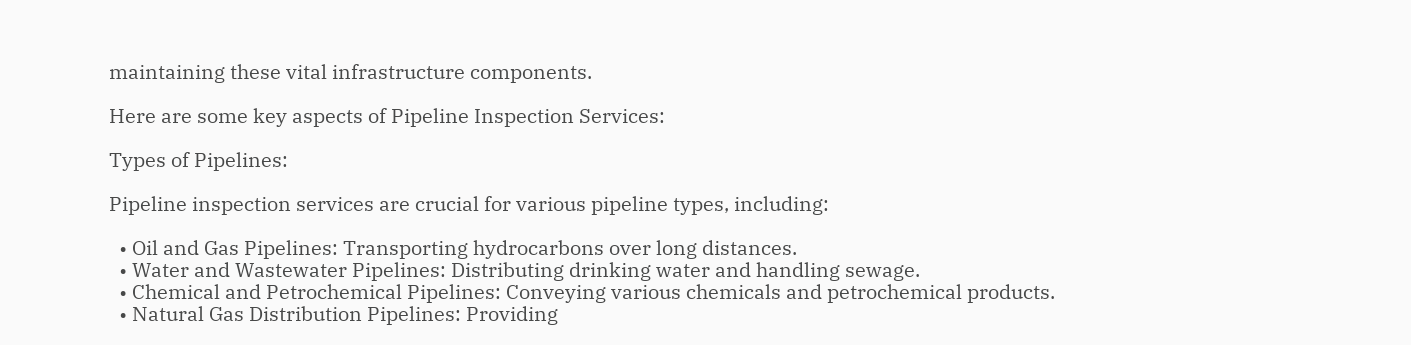maintaining these vital infrastructure components.

Here are some key aspects of Pipeline Inspection Services:

Types of Pipelines:

Pipeline inspection services are crucial for various pipeline types, including:

  • Oil and Gas Pipelines: Transporting hydrocarbons over long distances.
  • Water and Wastewater Pipelines: Distributing drinking water and handling sewage.
  • Chemical and Petrochemical Pipelines: Conveying various chemicals and petrochemical products.
  • Natural Gas Distribution Pipelines: Providing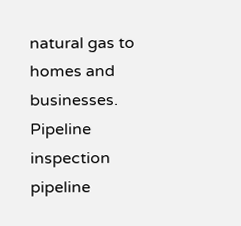natural gas to homes and businesses.
Pipeline inspection
pipeline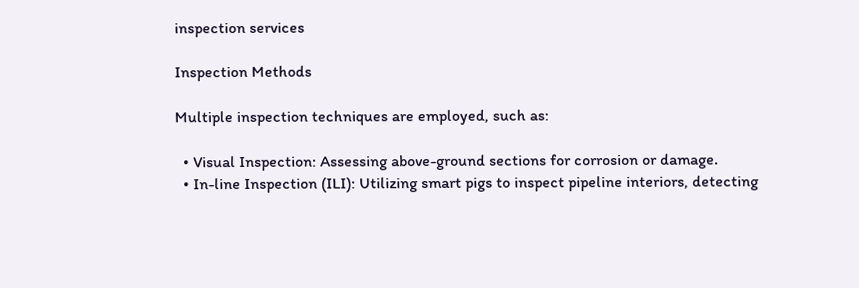inspection services

Inspection Methods

Multiple inspection techniques are employed, such as:

  • Visual Inspection: Assessing above-ground sections for corrosion or damage.
  • In-line Inspection (ILI): Utilizing smart pigs to inspect pipeline interiors, detecting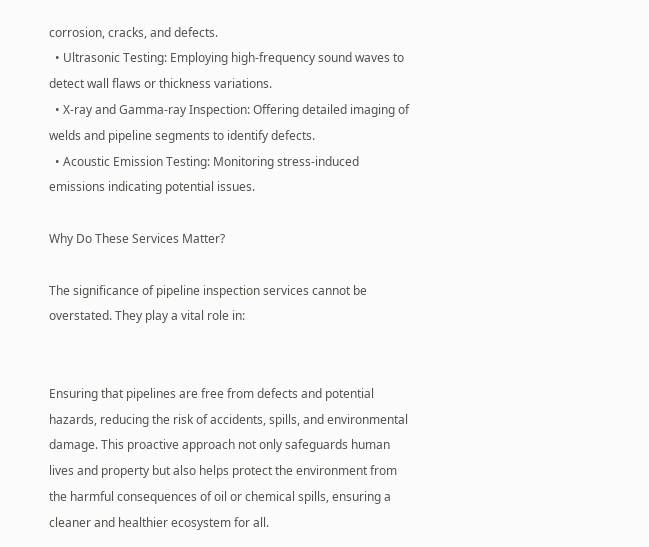corrosion, cracks, and defects.
  • Ultrasonic Testing: Employing high-frequency sound waves to detect wall flaws or thickness variations.
  • X-ray and Gamma-ray Inspection: Offering detailed imaging of welds and pipeline segments to identify defects.
  • Acoustic Emission Testing: Monitoring stress-induced emissions indicating potential issues.

Why Do These Services Matter?

The significance of pipeline inspection services cannot be overstated. They play a vital role in:


Ensuring that pipelines are free from defects and potential hazards, reducing the risk of accidents, spills, and environmental damage. This proactive approach not only safeguards human lives and property but also helps protect the environment from the harmful consequences of oil or chemical spills, ensuring a cleaner and healthier ecosystem for all.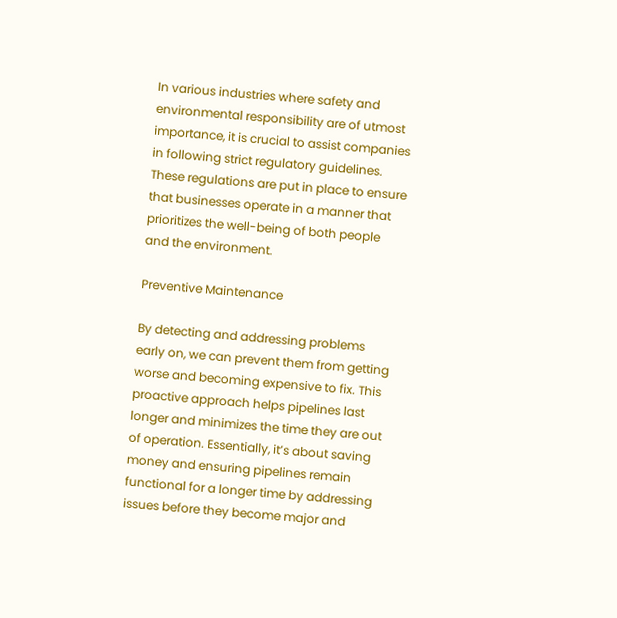In various industries where safety and environmental responsibility are of utmost importance, it is crucial to assist companies in following strict regulatory guidelines. These regulations are put in place to ensure that businesses operate in a manner that prioritizes the well-being of both people and the environment.

Preventive Maintenance

By detecting and addressing problems early on, we can prevent them from getting worse and becoming expensive to fix. This proactive approach helps pipelines last longer and minimizes the time they are out of operation. Essentially, it’s about saving money and ensuring pipelines remain functional for a longer time by addressing issues before they become major and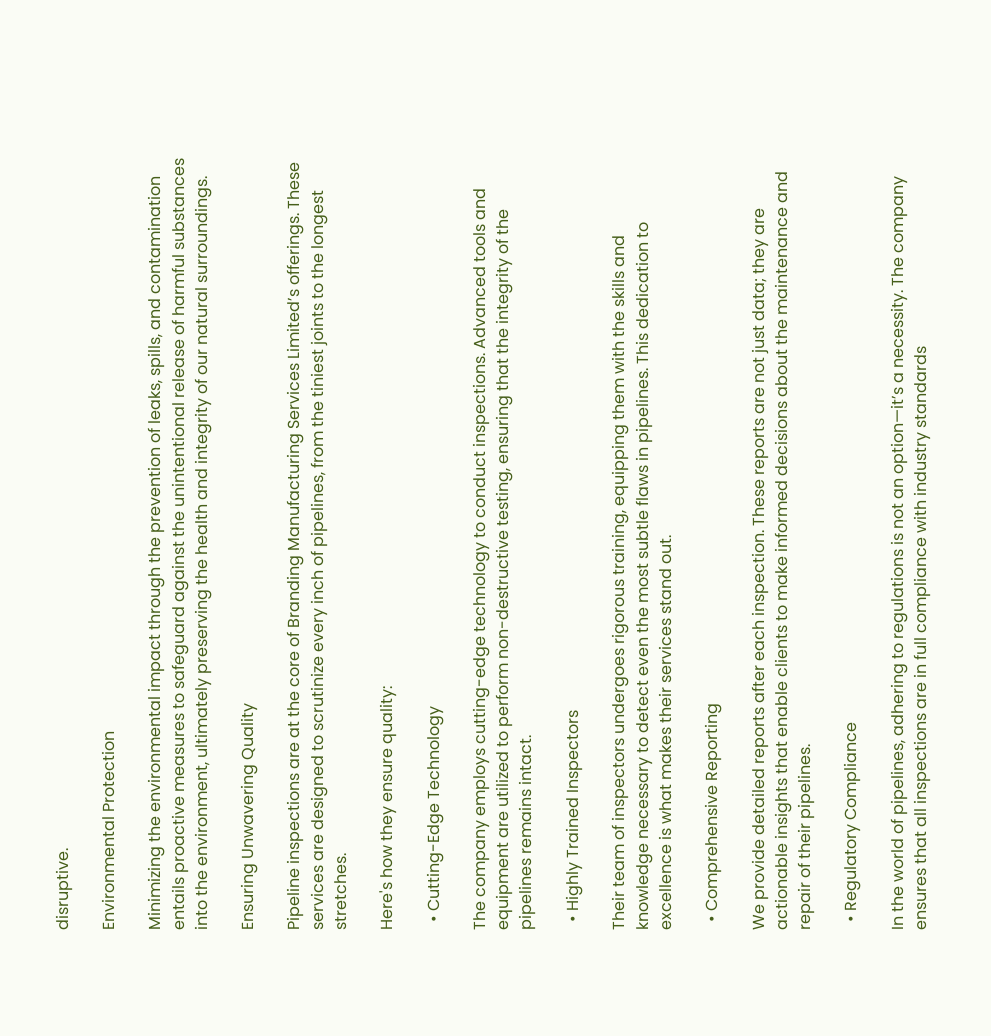disruptive.

Environmental Protection

Minimizing the environmental impact through the prevention of leaks, spills, and contamination entails proactive measures to safeguard against the unintentional release of harmful substances into the environment, ultimately preserving the health and integrity of our natural surroundings.

Ensuring Unwavering Quality

Pipeline inspections are at the core of Branding Manufacturing Services Limited’s offerings. These services are designed to scrutinize every inch of pipelines, from the tiniest joints to the longest stretches.

Here's how they ensure quality:

  • Cutting-Edge Technology

The company employs cutting-edge technology to conduct inspections. Advanced tools and equipment are utilized to perform non-destructive testing, ensuring that the integrity of the pipelines remains intact.

  • Highly Trained Inspectors

Their team of inspectors undergoes rigorous training, equipping them with the skills and knowledge necessary to detect even the most subtle flaws in pipelines. This dedication to excellence is what makes their services stand out.

  • Comprehensive Reporting

We provide detailed reports after each inspection. These reports are not just data; they are actionable insights that enable clients to make informed decisions about the maintenance and repair of their pipelines.

  • Regulatory Compliance

In the world of pipelines, adhering to regulations is not an option—it’s a necessity. The company ensures that all inspections are in full compliance with industry standards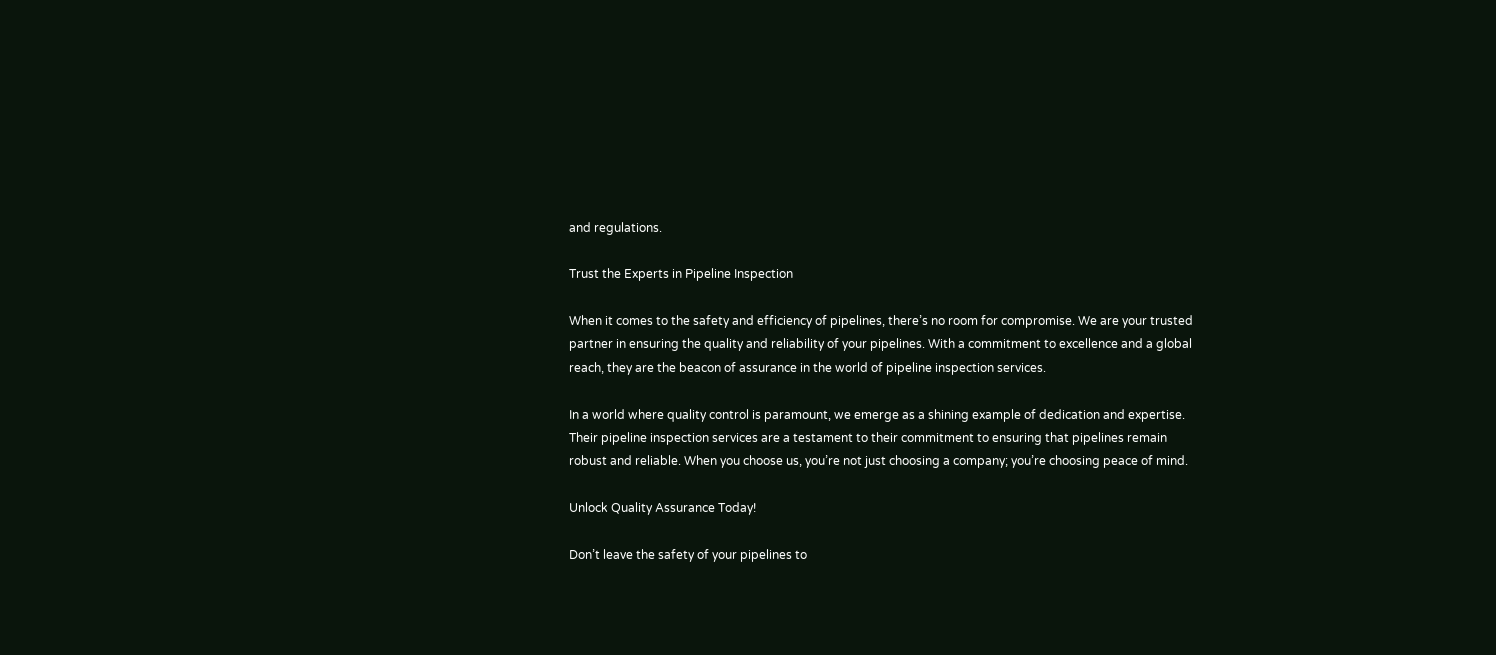and regulations.

Trust the Experts in Pipeline Inspection

When it comes to the safety and efficiency of pipelines, there’s no room for compromise. We are your trusted partner in ensuring the quality and reliability of your pipelines. With a commitment to excellence and a global reach, they are the beacon of assurance in the world of pipeline inspection services.

In a world where quality control is paramount, we emerge as a shining example of dedication and expertise. Their pipeline inspection services are a testament to their commitment to ensuring that pipelines remain robust and reliable. When you choose us, you’re not just choosing a company; you’re choosing peace of mind.

Unlock Quality Assurance Today!

Don’t leave the safety of your pipelines to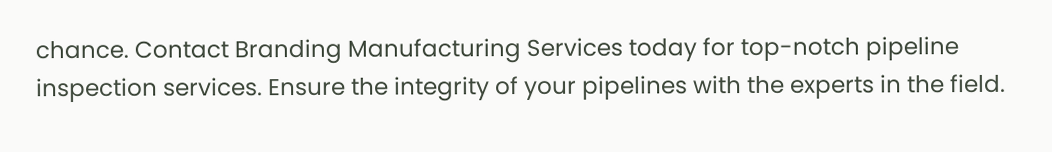chance. Contact Branding Manufacturing Services today for top-notch pipeline inspection services. Ensure the integrity of your pipelines with the experts in the field.